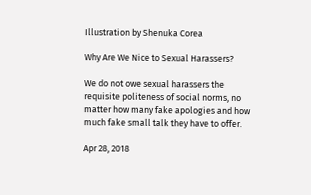Illustration by Shenuka Corea

Why Are We Nice to Sexual Harassers?

We do not owe sexual harassers the requisite politeness of social norms, no matter how many fake apologies and how much fake small talk they have to offer.

Apr 28, 2018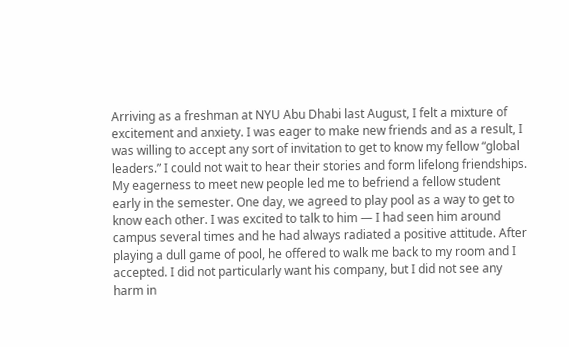Arriving as a freshman at NYU Abu Dhabi last August, I felt a mixture of excitement and anxiety. I was eager to make new friends and as a result, I was willing to accept any sort of invitation to get to know my fellow “global leaders.” I could not wait to hear their stories and form lifelong friendships.
My eagerness to meet new people led me to befriend a fellow student early in the semester. One day, we agreed to play pool as a way to get to know each other. I was excited to talk to him — I had seen him around campus several times and he had always radiated a positive attitude. After playing a dull game of pool, he offered to walk me back to my room and I accepted. I did not particularly want his company, but I did not see any harm in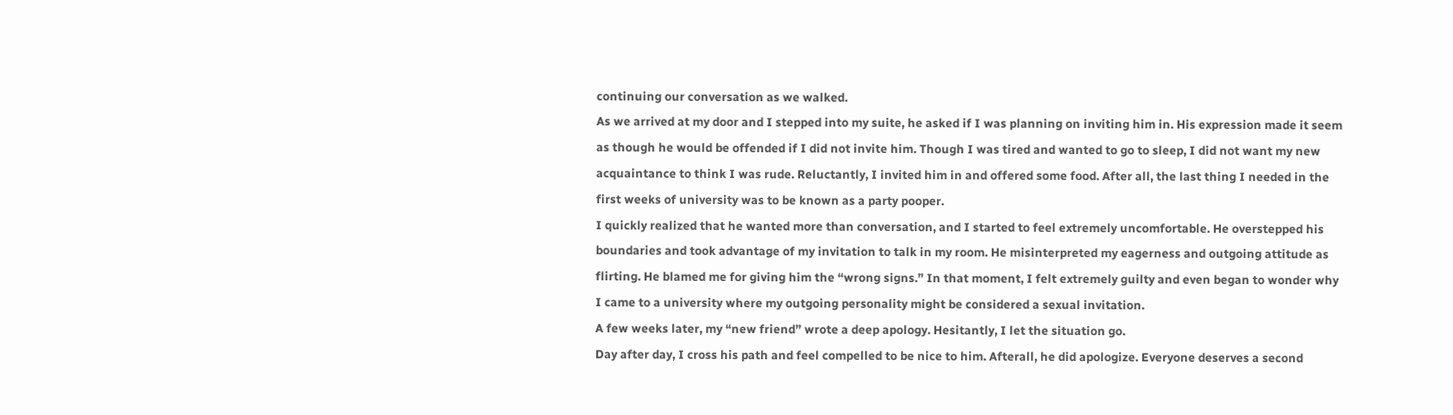continuing our conversation as we walked.
As we arrived at my door and I stepped into my suite, he asked if I was planning on inviting him in. His expression made it seem as though he would be offended if I did not invite him. Though I was tired and wanted to go to sleep, I did not want my new acquaintance to think I was rude. Reluctantly, I invited him in and offered some food. After all, the last thing I needed in the first weeks of university was to be known as a party pooper.
I quickly realized that he wanted more than conversation, and I started to feel extremely uncomfortable. He overstepped his boundaries and took advantage of my invitation to talk in my room. He misinterpreted my eagerness and outgoing attitude as flirting. He blamed me for giving him the “wrong signs.” In that moment, I felt extremely guilty and even began to wonder why I came to a university where my outgoing personality might be considered a sexual invitation.
A few weeks later, my “new friend” wrote a deep apology. Hesitantly, I let the situation go.
Day after day, I cross his path and feel compelled to be nice to him. Afterall, he did apologize. Everyone deserves a second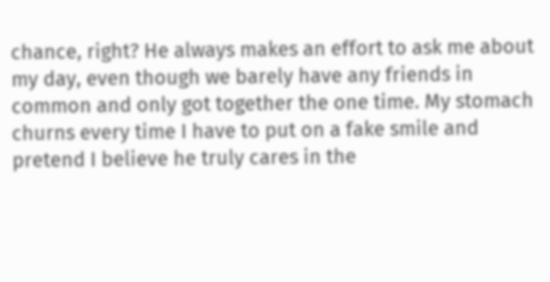chance, right? He always makes an effort to ask me about my day, even though we barely have any friends in common and only got together the one time. My stomach churns every time I have to put on a fake smile and pretend I believe he truly cares in the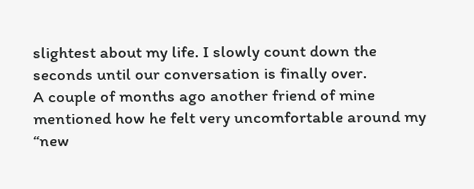slightest about my life. I slowly count down the seconds until our conversation is finally over.
A couple of months ago another friend of mine mentioned how he felt very uncomfortable around my “new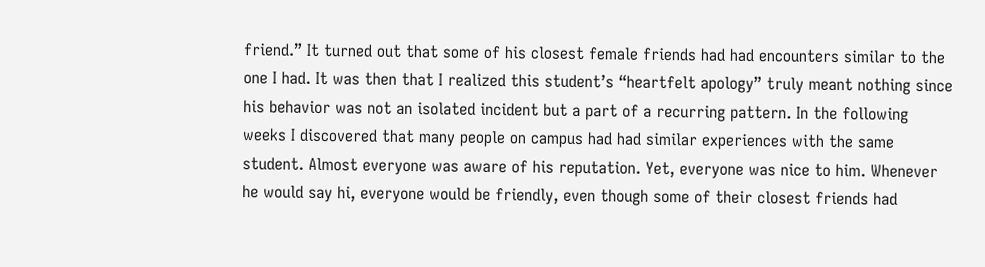friend.” It turned out that some of his closest female friends had had encounters similar to the one I had. It was then that I realized this student’s “heartfelt apology” truly meant nothing since his behavior was not an isolated incident but a part of a recurring pattern. In the following weeks I discovered that many people on campus had had similar experiences with the same student. Almost everyone was aware of his reputation. Yet, everyone was nice to him. Whenever he would say hi, everyone would be friendly, even though some of their closest friends had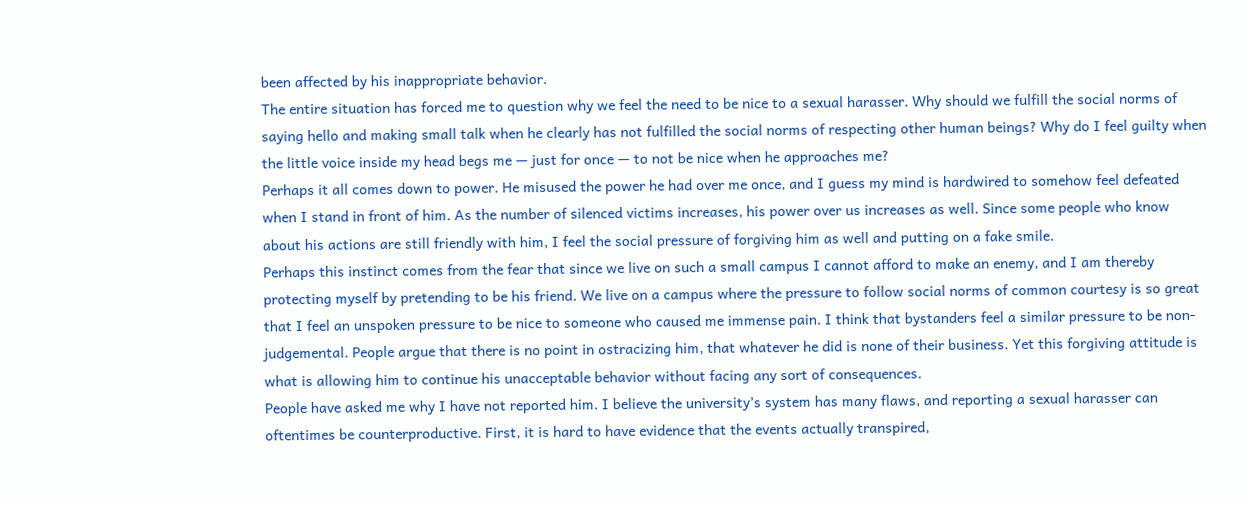been affected by his inappropriate behavior.
The entire situation has forced me to question why we feel the need to be nice to a sexual harasser. Why should we fulfill the social norms of saying hello and making small talk when he clearly has not fulfilled the social norms of respecting other human beings? Why do I feel guilty when the little voice inside my head begs me — just for once — to not be nice when he approaches me?
Perhaps it all comes down to power. He misused the power he had over me once, and I guess my mind is hardwired to somehow feel defeated when I stand in front of him. As the number of silenced victims increases, his power over us increases as well. Since some people who know about his actions are still friendly with him, I feel the social pressure of forgiving him as well and putting on a fake smile.
Perhaps this instinct comes from the fear that since we live on such a small campus I cannot afford to make an enemy, and I am thereby protecting myself by pretending to be his friend. We live on a campus where the pressure to follow social norms of common courtesy is so great that I feel an unspoken pressure to be nice to someone who caused me immense pain. I think that bystanders feel a similar pressure to be non-judgemental. People argue that there is no point in ostracizing him, that whatever he did is none of their business. Yet this forgiving attitude is what is allowing him to continue his unacceptable behavior without facing any sort of consequences.
People have asked me why I have not reported him. I believe the university’s system has many flaws, and reporting a sexual harasser can oftentimes be counterproductive. First, it is hard to have evidence that the events actually transpired,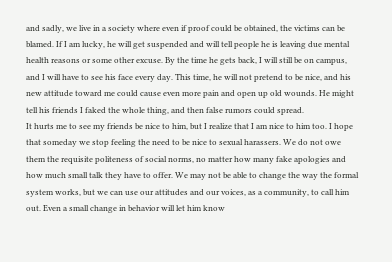and sadly, we live in a society where even if proof could be obtained, the victims can be blamed. If I am lucky, he will get suspended and will tell people he is leaving due mental health reasons or some other excuse. By the time he gets back, I will still be on campus, and I will have to see his face every day. This time, he will not pretend to be nice, and his new attitude toward me could cause even more pain and open up old wounds. He might tell his friends I faked the whole thing, and then false rumors could spread.
It hurts me to see my friends be nice to him, but I realize that I am nice to him too. I hope that someday we stop feeling the need to be nice to sexual harassers. We do not owe them the requisite politeness of social norms, no matter how many fake apologies and how much small talk they have to offer. We may not be able to change the way the formal system works, but we can use our attitudes and our voices, as a community, to call him out. Even a small change in behavior will let him know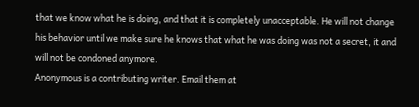that we know what he is doing, and that it is completely unacceptable. He will not change his behavior until we make sure he knows that what he was doing was not a secret, it and will not be condoned anymore.
Anonymous is a contributing writer. Email them at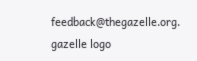feedback@thegazelle.org.
gazelle logo